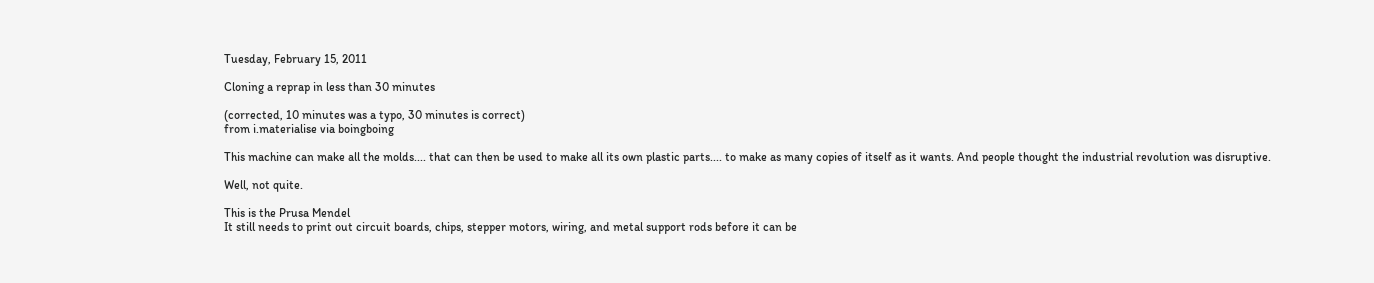Tuesday, February 15, 2011

Cloning a reprap in less than 30 minutes

(corrected, 10 minutes was a typo, 30 minutes is correct)
from i.materialise via boingboing

This machine can make all the molds.... that can then be used to make all its own plastic parts.... to make as many copies of itself as it wants. And people thought the industrial revolution was disruptive.

Well, not quite.

This is the Prusa Mendel
It still needs to print out circuit boards, chips, stepper motors, wiring, and metal support rods before it can be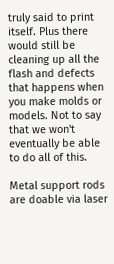truly said to print itself. Plus there would still be cleaning up all the flash and defects that happens when you make molds or models. Not to say that we won't eventually be able to do all of this.

Metal support rods are doable via laser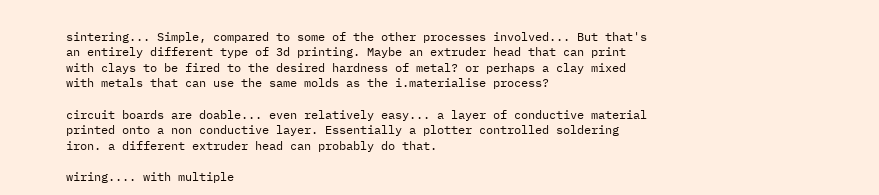sintering... Simple, compared to some of the other processes involved... But that's an entirely different type of 3d printing. Maybe an extruder head that can print with clays to be fired to the desired hardness of metal? or perhaps a clay mixed with metals that can use the same molds as the i.materialise process?

circuit boards are doable... even relatively easy... a layer of conductive material printed onto a non conductive layer. Essentially a plotter controlled soldering iron. a different extruder head can probably do that.

wiring.... with multiple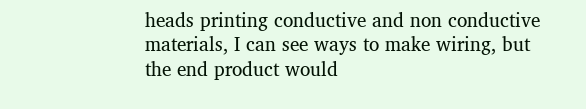heads printing conductive and non conductive materials, I can see ways to make wiring, but the end product would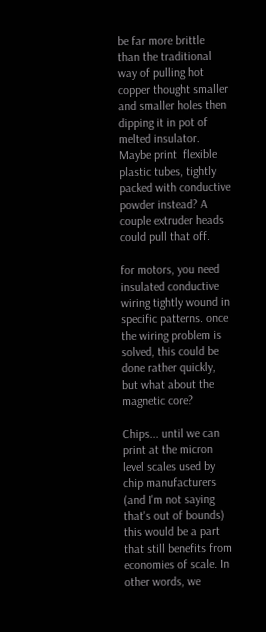be far more brittle than the traditional way of pulling hot copper thought smaller and smaller holes then dipping it in pot of melted insulator. Maybe print  flexible plastic tubes, tightly packed with conductive powder instead? A couple extruder heads could pull that off.

for motors, you need insulated conductive wiring tightly wound in specific patterns. once the wiring problem is solved, this could be done rather quickly, but what about the magnetic core?

Chips... until we can print at the micron level scales used by chip manufacturers (and I'm not saying that's out of bounds) this would be a part that still benefits from  economies of scale. In other words, we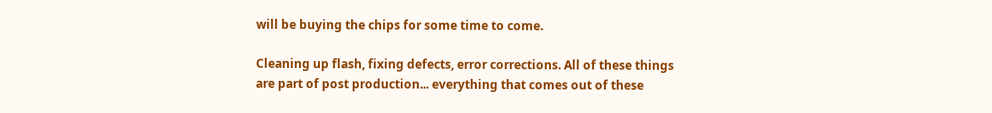will be buying the chips for some time to come.

Cleaning up flash, fixing defects, error corrections. All of these things are part of post production... everything that comes out of these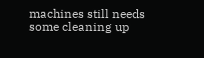machines still needs some cleaning up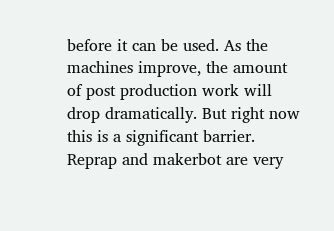before it can be used. As the machines improve, the amount of post production work will drop dramatically. But right now this is a significant barrier. Reprap and makerbot are very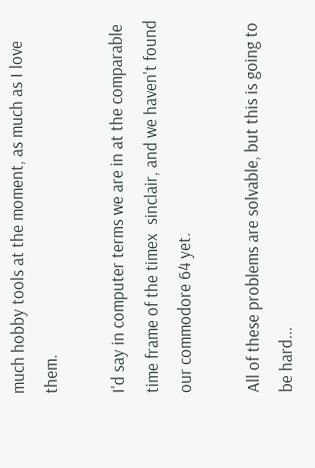much hobby tools at the moment, as much as I love them.

I'd say in computer terms we are in at the comparable time frame of the timex  sinclair, and we haven't found our commodore 64 yet.

All of these problems are solvable, but this is going to be hard...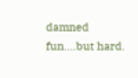damned fun....but hard.